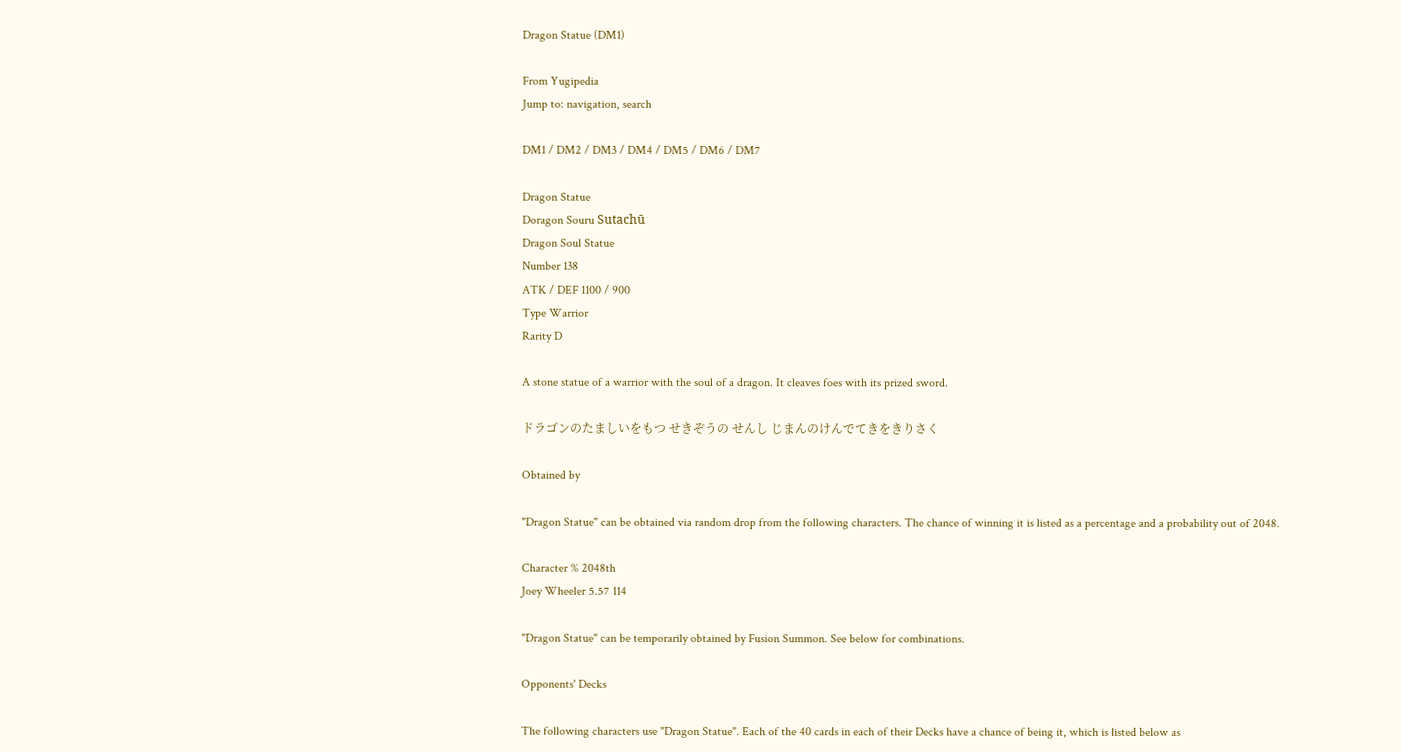Dragon Statue (DM1)

From Yugipedia
Jump to: navigation, search

DM1 / DM2 / DM3 / DM4 / DM5 / DM6 / DM7

Dragon Statue
Doragon Souru Sutachū
Dragon Soul Statue
Number 138
ATK / DEF 1100 / 900
Type Warrior
Rarity D

A stone statue of a warrior with the soul of a dragon. It cleaves foes with its prized sword.

ドラゴンのたましいをもつ せきぞうの せんし じまんのけんでてきをきりさく

Obtained by

"Dragon Statue" can be obtained via random drop from the following characters. The chance of winning it is listed as a percentage and a probability out of 2048.

Character % 2048th
Joey Wheeler 5.57 114

"Dragon Statue" can be temporarily obtained by Fusion Summon. See below for combinations.

Opponents' Decks

The following characters use "Dragon Statue". Each of the 40 cards in each of their Decks have a chance of being it, which is listed below as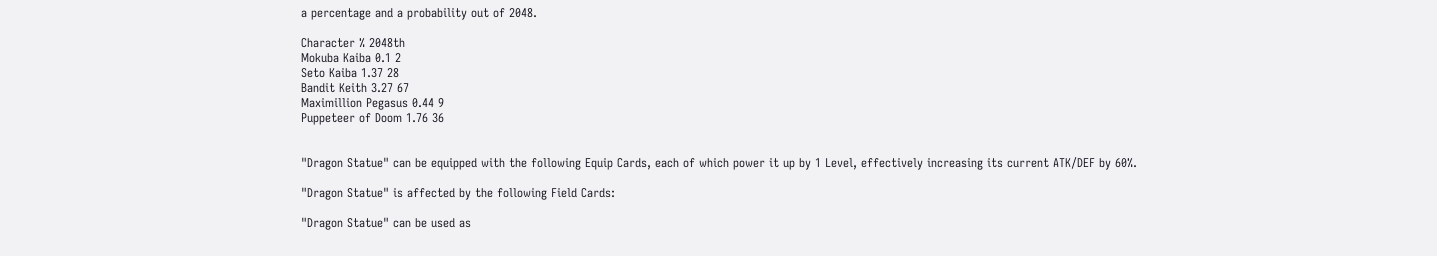a percentage and a probability out of 2048.

Character % 2048th
Mokuba Kaiba 0.1 2
Seto Kaiba 1.37 28
Bandit Keith 3.27 67
Maximillion Pegasus 0.44 9
Puppeteer of Doom 1.76 36


"Dragon Statue" can be equipped with the following Equip Cards, each of which power it up by 1 Level, effectively increasing its current ATK/DEF by 60%.

"Dragon Statue" is affected by the following Field Cards:

"Dragon Statue" can be used as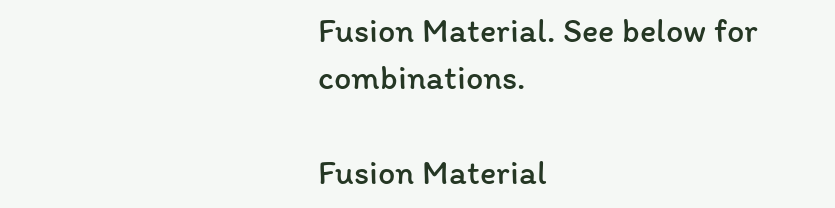Fusion Material. See below for combinations.

Fusion Material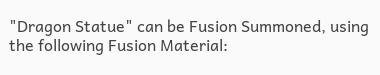"Dragon Statue" can be Fusion Summoned, using the following Fusion Material: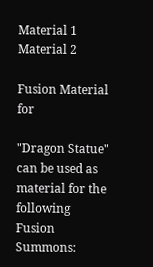Material 1 Material 2

Fusion Material for

"Dragon Statue" can be used as material for the following Fusion Summons: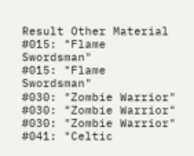Result Other Material
#015: "Flame Swordsman"
#015: "Flame Swordsman"
#030: "Zombie Warrior"
#030: "Zombie Warrior"
#030: "Zombie Warrior"
#041: "Celtic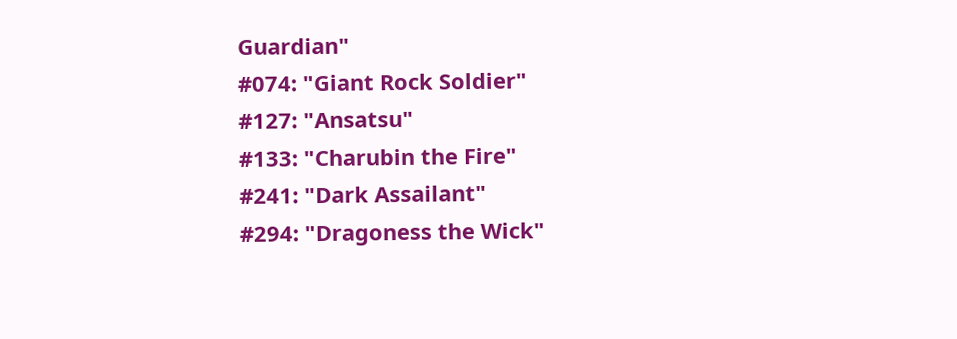Guardian"
#074: "Giant Rock Soldier"
#127: "Ansatsu"
#133: "Charubin the Fire"
#241: "Dark Assailant"
#294: "Dragoness the Wick"